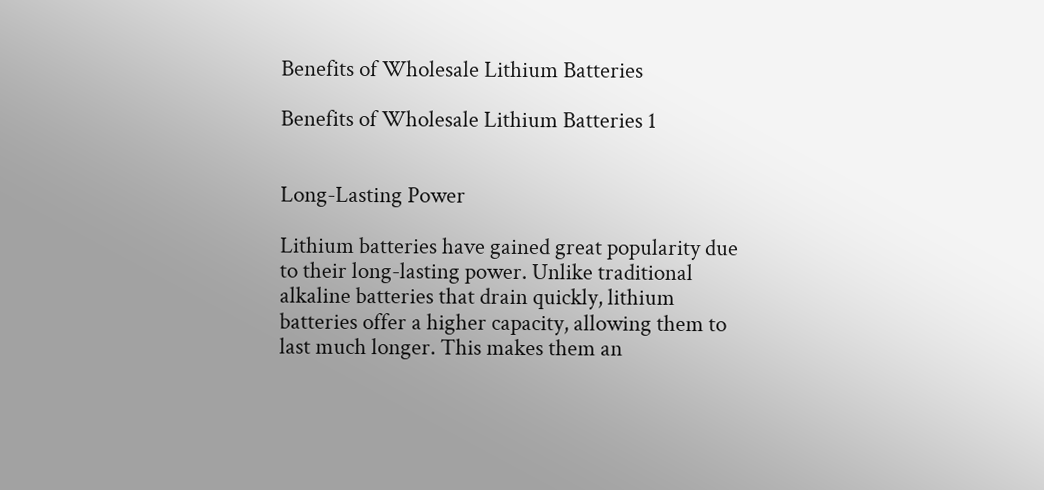Benefits of Wholesale Lithium Batteries

Benefits of Wholesale Lithium Batteries 1


Long-Lasting Power

Lithium batteries have gained great popularity due to their long-lasting power. Unlike traditional alkaline batteries that drain quickly, lithium batteries offer a higher capacity, allowing them to last much longer. This makes them an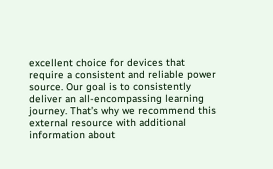excellent choice for devices that require a consistent and reliable power source. Our goal is to consistently deliver an all-encompassing learning journey. That’s why we recommend this external resource with additional information about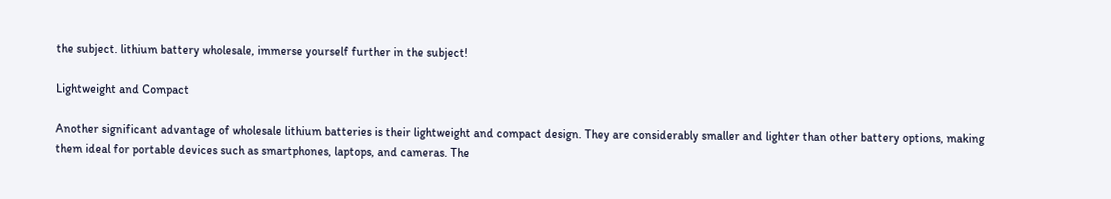the subject. lithium battery wholesale, immerse yourself further in the subject!

Lightweight and Compact

Another significant advantage of wholesale lithium batteries is their lightweight and compact design. They are considerably smaller and lighter than other battery options, making them ideal for portable devices such as smartphones, laptops, and cameras. The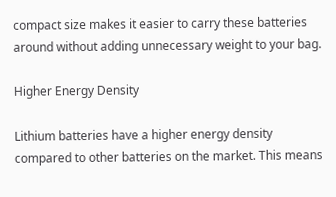compact size makes it easier to carry these batteries around without adding unnecessary weight to your bag.

Higher Energy Density

Lithium batteries have a higher energy density compared to other batteries on the market. This means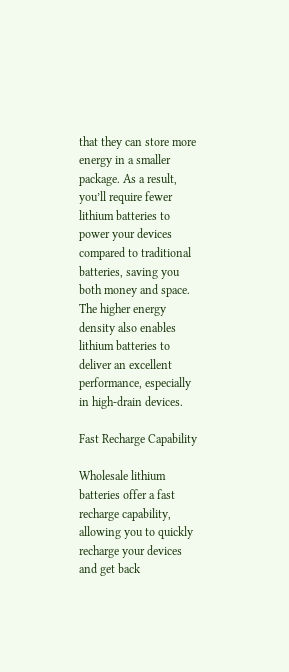that they can store more energy in a smaller package. As a result, you’ll require fewer lithium batteries to power your devices compared to traditional batteries, saving you both money and space. The higher energy density also enables lithium batteries to deliver an excellent performance, especially in high-drain devices.

Fast Recharge Capability

Wholesale lithium batteries offer a fast recharge capability, allowing you to quickly recharge your devices and get back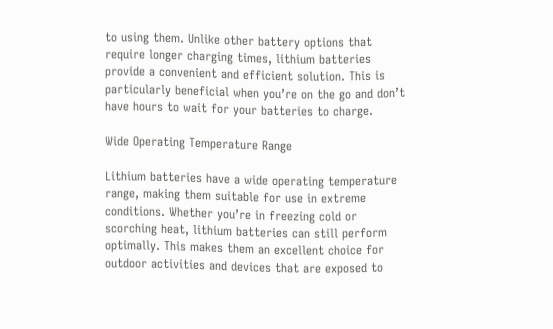to using them. Unlike other battery options that require longer charging times, lithium batteries provide a convenient and efficient solution. This is particularly beneficial when you’re on the go and don’t have hours to wait for your batteries to charge.

Wide Operating Temperature Range

Lithium batteries have a wide operating temperature range, making them suitable for use in extreme conditions. Whether you’re in freezing cold or scorching heat, lithium batteries can still perform optimally. This makes them an excellent choice for outdoor activities and devices that are exposed to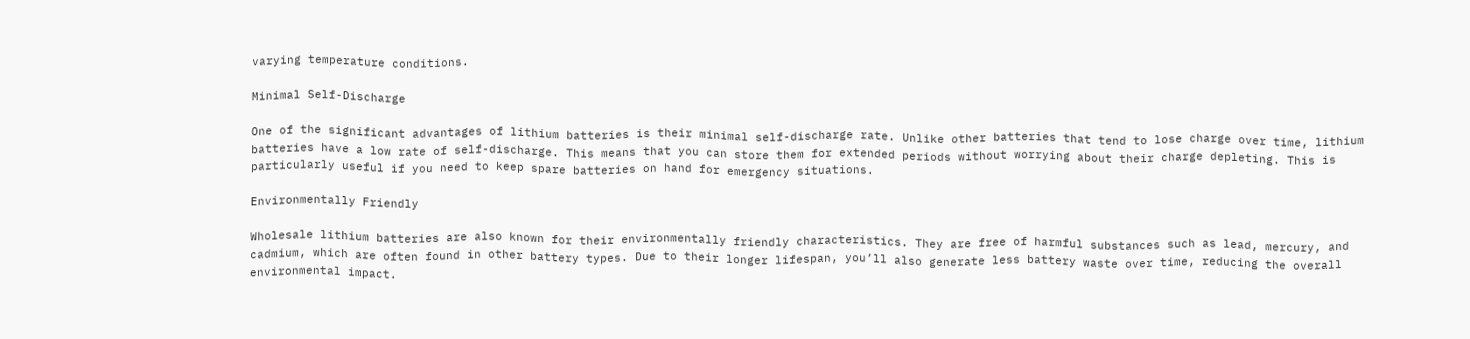varying temperature conditions.

Minimal Self-Discharge

One of the significant advantages of lithium batteries is their minimal self-discharge rate. Unlike other batteries that tend to lose charge over time, lithium batteries have a low rate of self-discharge. This means that you can store them for extended periods without worrying about their charge depleting. This is particularly useful if you need to keep spare batteries on hand for emergency situations.

Environmentally Friendly

Wholesale lithium batteries are also known for their environmentally friendly characteristics. They are free of harmful substances such as lead, mercury, and cadmium, which are often found in other battery types. Due to their longer lifespan, you’ll also generate less battery waste over time, reducing the overall environmental impact.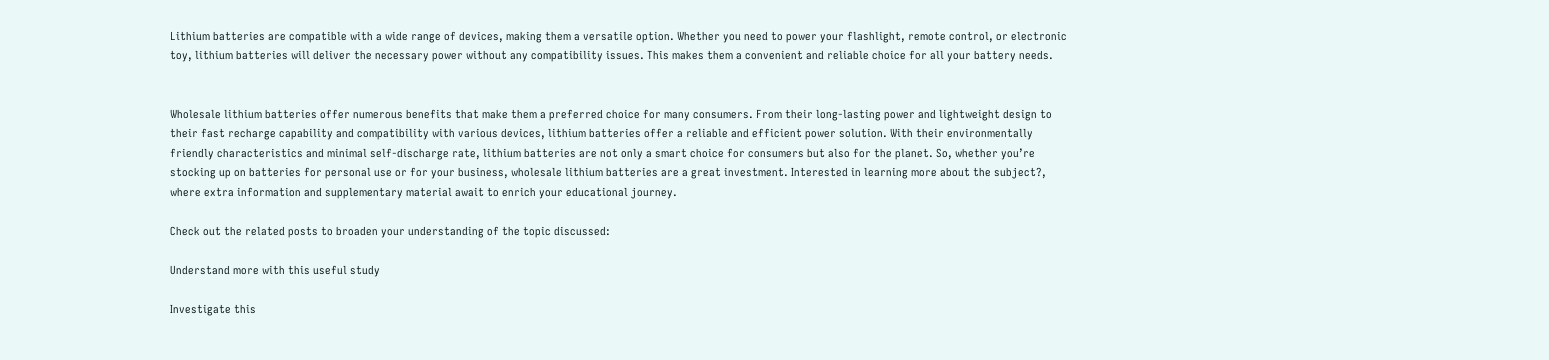Lithium batteries are compatible with a wide range of devices, making them a versatile option. Whether you need to power your flashlight, remote control, or electronic toy, lithium batteries will deliver the necessary power without any compatibility issues. This makes them a convenient and reliable choice for all your battery needs.


Wholesale lithium batteries offer numerous benefits that make them a preferred choice for many consumers. From their long-lasting power and lightweight design to their fast recharge capability and compatibility with various devices, lithium batteries offer a reliable and efficient power solution. With their environmentally friendly characteristics and minimal self-discharge rate, lithium batteries are not only a smart choice for consumers but also for the planet. So, whether you’re stocking up on batteries for personal use or for your business, wholesale lithium batteries are a great investment. Interested in learning more about the subject?, where extra information and supplementary material await to enrich your educational journey.

Check out the related posts to broaden your understanding of the topic discussed:

Understand more with this useful study

Investigate this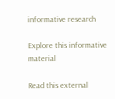informative research

Explore this informative material

Read this external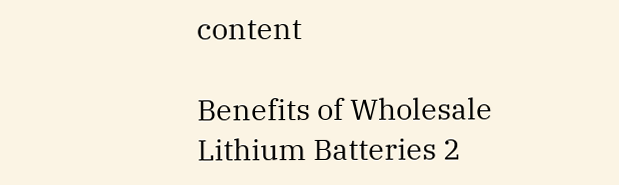content

Benefits of Wholesale Lithium Batteries 2